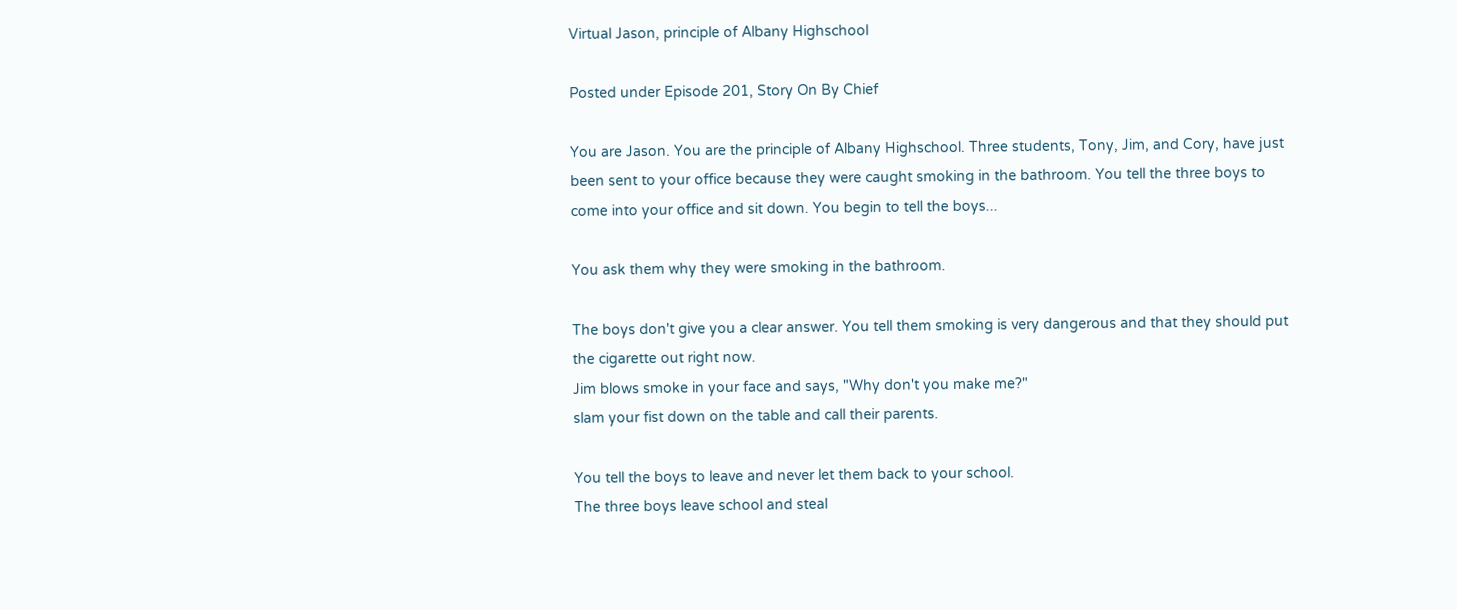Virtual Jason, principle of Albany Highschool

Posted under Episode 201, Story On By Chief

You are Jason. You are the principle of Albany Highschool. Three students, Tony, Jim, and Cory, have just been sent to your office because they were caught smoking in the bathroom. You tell the three boys to come into your office and sit down. You begin to tell the boys...

You ask them why they were smoking in the bathroom.

The boys don't give you a clear answer. You tell them smoking is very dangerous and that they should put the cigarette out right now.
Jim blows smoke in your face and says, "Why don't you make me?"
slam your fist down on the table and call their parents.

You tell the boys to leave and never let them back to your school.
The three boys leave school and steal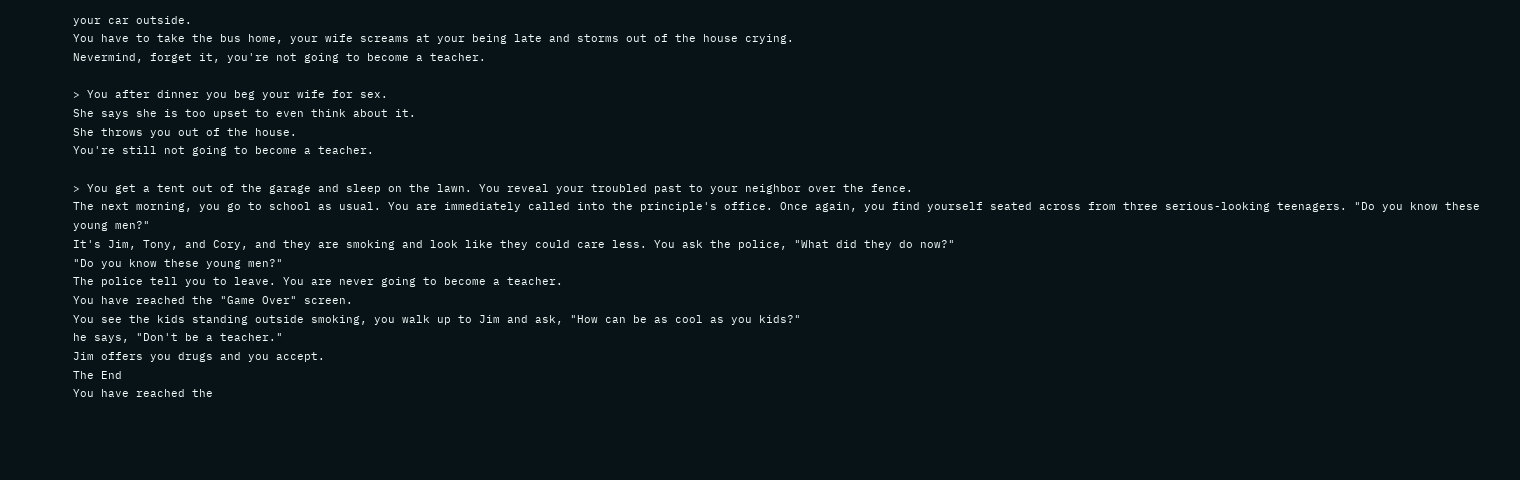your car outside.
You have to take the bus home, your wife screams at your being late and storms out of the house crying.
Nevermind, forget it, you're not going to become a teacher.

> You after dinner you beg your wife for sex.
She says she is too upset to even think about it.
She throws you out of the house.
You're still not going to become a teacher.

> You get a tent out of the garage and sleep on the lawn. You reveal your troubled past to your neighbor over the fence.
The next morning, you go to school as usual. You are immediately called into the principle's office. Once again, you find yourself seated across from three serious-looking teenagers. "Do you know these young men?"
It's Jim, Tony, and Cory, and they are smoking and look like they could care less. You ask the police, "What did they do now?"
"Do you know these young men?"
The police tell you to leave. You are never going to become a teacher.
You have reached the "Game Over" screen.
You see the kids standing outside smoking, you walk up to Jim and ask, "How can be as cool as you kids?"
he says, "Don't be a teacher."
Jim offers you drugs and you accept.
The End
You have reached the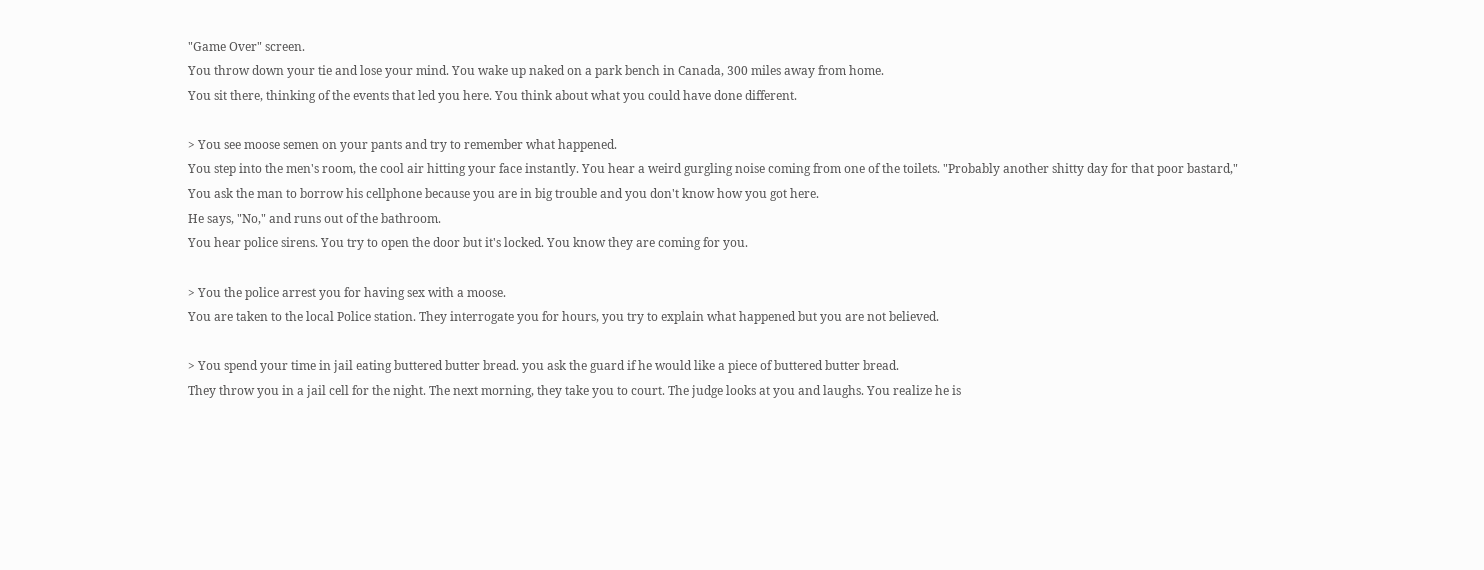"Game Over" screen.
You throw down your tie and lose your mind. You wake up naked on a park bench in Canada, 300 miles away from home.
You sit there, thinking of the events that led you here. You think about what you could have done different.

> You see moose semen on your pants and try to remember what happened.
You step into the men's room, the cool air hitting your face instantly. You hear a weird gurgling noise coming from one of the toilets. "Probably another shitty day for that poor bastard,"
You ask the man to borrow his cellphone because you are in big trouble and you don't know how you got here.
He says, "No," and runs out of the bathroom.
You hear police sirens. You try to open the door but it's locked. You know they are coming for you.

> You the police arrest you for having sex with a moose.
You are taken to the local Police station. They interrogate you for hours, you try to explain what happened but you are not believed.

> You spend your time in jail eating buttered butter bread. you ask the guard if he would like a piece of buttered butter bread.
They throw you in a jail cell for the night. The next morning, they take you to court. The judge looks at you and laughs. You realize he is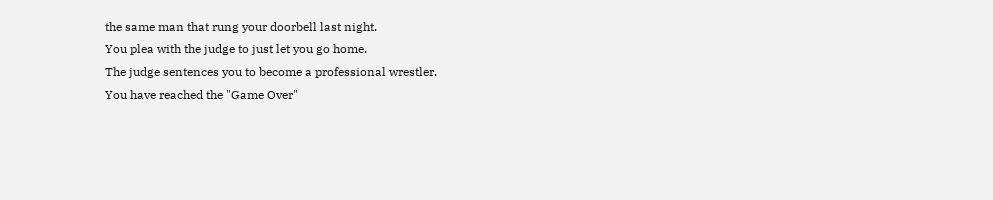the same man that rung your doorbell last night.
You plea with the judge to just let you go home.
The judge sentences you to become a professional wrestler.
You have reached the "Game Over"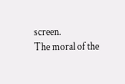screen.
The moral of the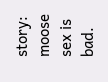story: moose sex is bad.